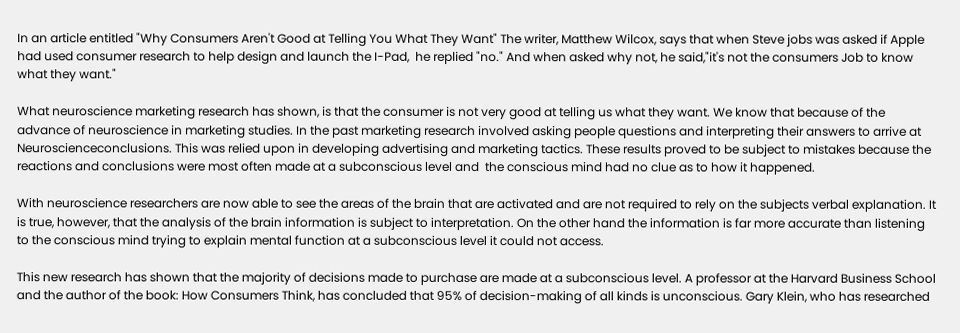In an article entitled "Why Consumers Aren't Good at Telling You What They Want" The writer, Matthew Wilcox, says that when Steve jobs was asked if Apple had used consumer research to help design and launch the I-Pad,  he replied "no." And when asked why not, he said,"it's not the consumers Job to know what they want."

What neuroscience marketing research has shown, is that the consumer is not very good at telling us what they want. We know that because of the advance of neuroscience in marketing studies. In the past marketing research involved asking people questions and interpreting their answers to arrive at Neuroscienceconclusions. This was relied upon in developing advertising and marketing tactics. These results proved to be subject to mistakes because the reactions and conclusions were most often made at a subconscious level and  the conscious mind had no clue as to how it happened.

With neuroscience researchers are now able to see the areas of the brain that are activated and are not required to rely on the subjects verbal explanation. It is true, however, that the analysis of the brain information is subject to interpretation. On the other hand the information is far more accurate than listening  to the conscious mind trying to explain mental function at a subconscious level it could not access.

This new research has shown that the majority of decisions made to purchase are made at a subconscious level. A professor at the Harvard Business School and the author of the book: How Consumers Think, has concluded that 95% of decision-making of all kinds is unconscious. Gary Klein, who has researched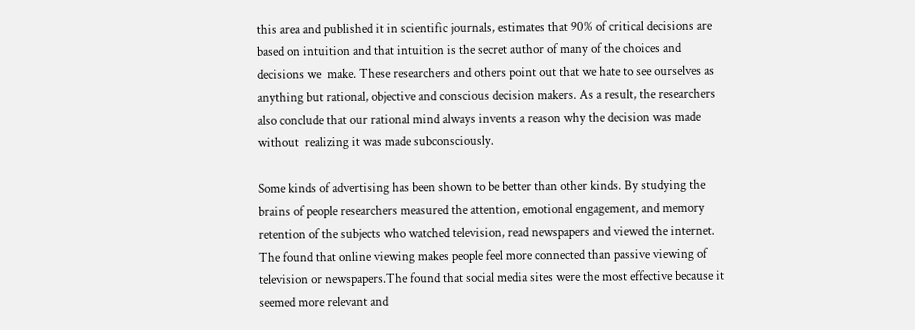this area and published it in scientific journals, estimates that 90% of critical decisions are based on intuition and that intuition is the secret author of many of the choices and decisions we  make. These researchers and others point out that we hate to see ourselves as anything but rational, objective and conscious decision makers. As a result, the researchers also conclude that our rational mind always invents a reason why the decision was made without  realizing it was made subconsciously.

Some kinds of advertising has been shown to be better than other kinds. By studying the brains of people researchers measured the attention, emotional engagement, and memory retention of the subjects who watched television, read newspapers and viewed the internet. The found that online viewing makes people feel more connected than passive viewing of television or newspapers.The found that social media sites were the most effective because it seemed more relevant and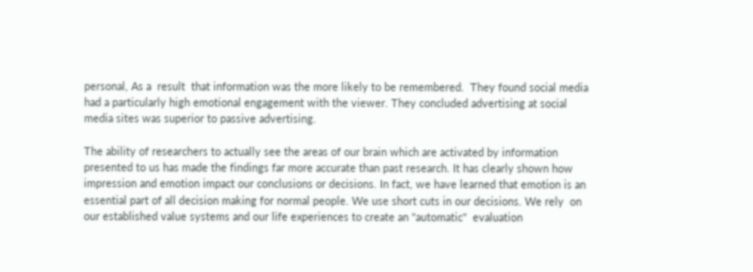personal, As a  result  that information was the more likely to be remembered.  They found social media had a particularly high emotional engagement with the viewer. They concluded advertising at social media sites was superior to passive advertising.

The ability of researchers to actually see the areas of our brain which are activated by information presented to us has made the findings far more accurate than past research. It has clearly shown how impression and emotion impact our conclusions or decisions. In fact, we have learned that emotion is an essential part of all decision making for normal people. We use short cuts in our decisions. We rely  on our established value systems and our life experiences to create an "automatic"  evaluation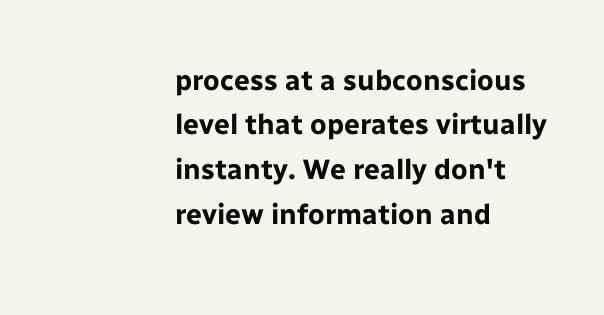process at a subconscious level that operates virtually instanty. We really don't review information and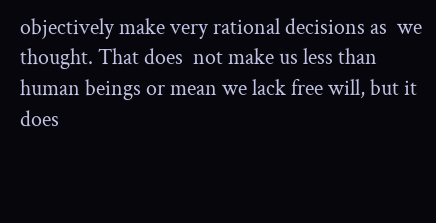objectively make very rational decisions as  we thought. That does  not make us less than human beings or mean we lack free will, but it does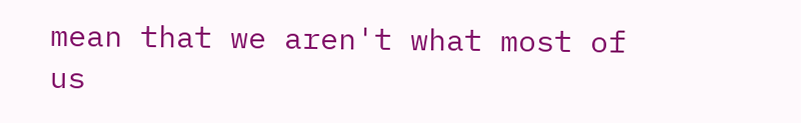mean that we aren't what most of us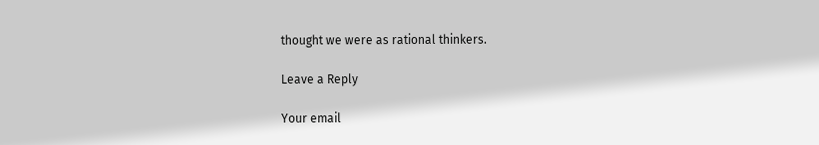thought we were as rational thinkers.

Leave a Reply

Your email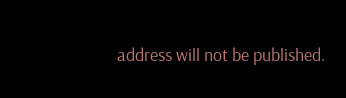address will not be published.